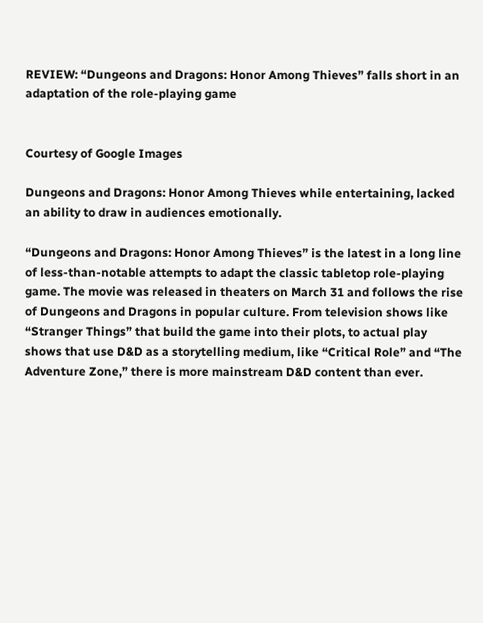REVIEW: “Dungeons and Dragons: Honor Among Thieves” falls short in an adaptation of the role-playing game


Courtesy of Google Images

Dungeons and Dragons: Honor Among Thieves while entertaining, lacked an ability to draw in audiences emotionally.

“Dungeons and Dragons: Honor Among Thieves” is the latest in a long line of less-than-notable attempts to adapt the classic tabletop role-playing game. The movie was released in theaters on March 31 and follows the rise of Dungeons and Dragons in popular culture. From television shows like “Stranger Things” that build the game into their plots, to actual play shows that use D&D as a storytelling medium, like “Critical Role” and “The Adventure Zone,” there is more mainstream D&D content than ever.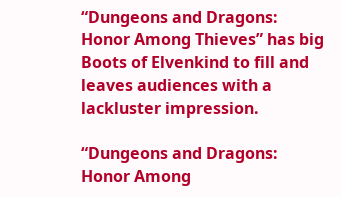“Dungeons and Dragons: Honor Among Thieves” has big Boots of Elvenkind to fill and leaves audiences with a lackluster impression.

“Dungeons and Dragons: Honor Among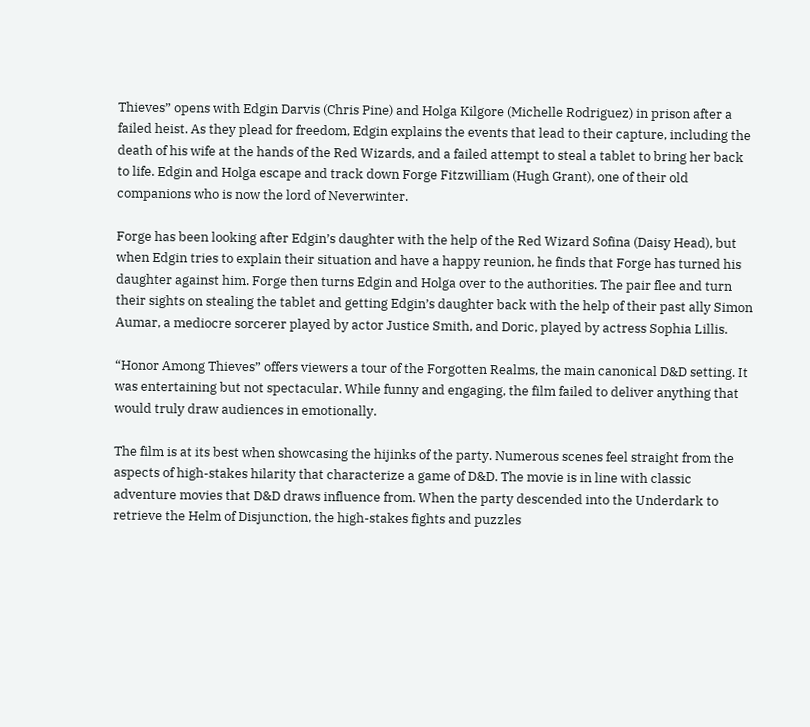Thieves” opens with Edgin Darvis (Chris Pine) and Holga Kilgore (Michelle Rodriguez) in prison after a failed heist. As they plead for freedom, Edgin explains the events that lead to their capture, including the death of his wife at the hands of the Red Wizards, and a failed attempt to steal a tablet to bring her back to life. Edgin and Holga escape and track down Forge Fitzwilliam (Hugh Grant), one of their old companions who is now the lord of Neverwinter.

Forge has been looking after Edgin’s daughter with the help of the Red Wizard Sofina (Daisy Head), but when Edgin tries to explain their situation and have a happy reunion, he finds that Forge has turned his daughter against him. Forge then turns Edgin and Holga over to the authorities. The pair flee and turn their sights on stealing the tablet and getting Edgin’s daughter back with the help of their past ally Simon Aumar, a mediocre sorcerer played by actor Justice Smith, and Doric, played by actress Sophia Lillis.

“Honor Among Thieves” offers viewers a tour of the Forgotten Realms, the main canonical D&D setting. It was entertaining but not spectacular. While funny and engaging, the film failed to deliver anything that would truly draw audiences in emotionally.

The film is at its best when showcasing the hijinks of the party. Numerous scenes feel straight from the aspects of high-stakes hilarity that characterize a game of D&D. The movie is in line with classic adventure movies that D&D draws influence from. When the party descended into the Underdark to retrieve the Helm of Disjunction, the high-stakes fights and puzzles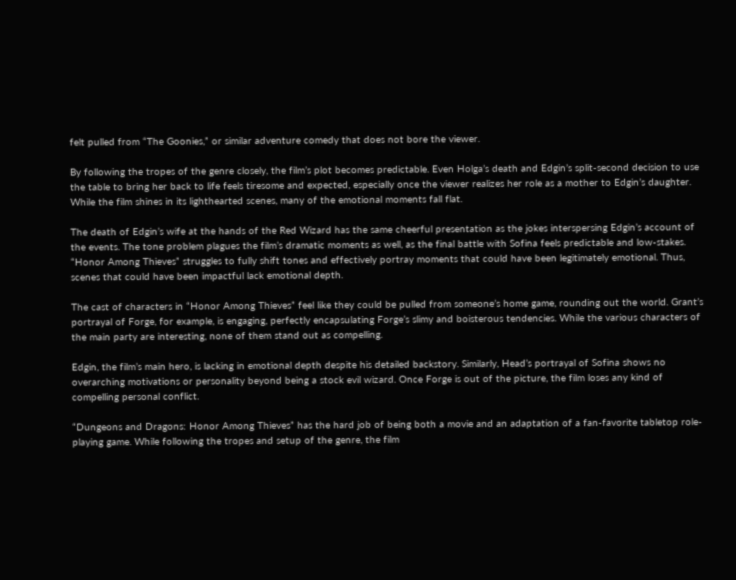felt pulled from “The Goonies,” or similar adventure comedy that does not bore the viewer.

By following the tropes of the genre closely, the film’s plot becomes predictable. Even Holga’s death and Edgin’s split-second decision to use the table to bring her back to life feels tiresome and expected, especially once the viewer realizes her role as a mother to Edgin’s daughter. While the film shines in its lighthearted scenes, many of the emotional moments fall flat.

The death of Edgin’s wife at the hands of the Red Wizard has the same cheerful presentation as the jokes interspersing Edgin’s account of the events. The tone problem plagues the film’s dramatic moments as well, as the final battle with Sofina feels predictable and low-stakes. “Honor Among Thieves” struggles to fully shift tones and effectively portray moments that could have been legitimately emotional. Thus, scenes that could have been impactful lack emotional depth.

The cast of characters in “Honor Among Thieves” feel like they could be pulled from someone’s home game, rounding out the world. Grant’s portrayal of Forge, for example, is engaging, perfectly encapsulating Forge’s slimy and boisterous tendencies. While the various characters of the main party are interesting, none of them stand out as compelling.

Edgin, the film’s main hero, is lacking in emotional depth despite his detailed backstory. Similarly, Head’s portrayal of Sofina shows no overarching motivations or personality beyond being a stock evil wizard. Once Forge is out of the picture, the film loses any kind of compelling personal conflict.

“Dungeons and Dragons: Honor Among Thieves” has the hard job of being both a movie and an adaptation of a fan-favorite tabletop role-playing game. While following the tropes and setup of the genre, the film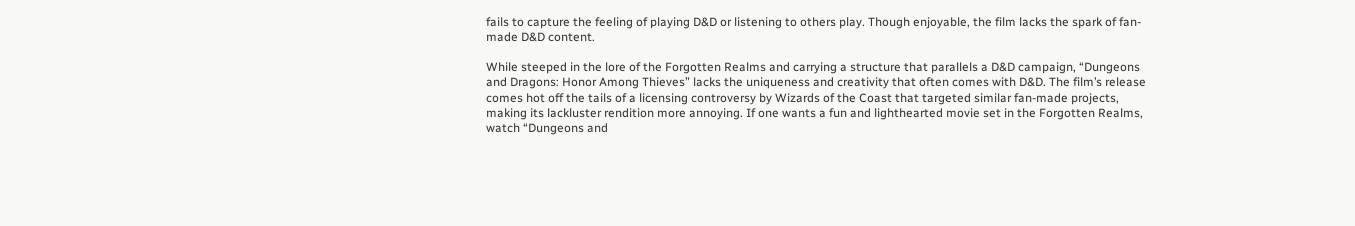fails to capture the feeling of playing D&D or listening to others play. Though enjoyable, the film lacks the spark of fan-made D&D content.

While steeped in the lore of the Forgotten Realms and carrying a structure that parallels a D&D campaign, “Dungeons and Dragons: Honor Among Thieves” lacks the uniqueness and creativity that often comes with D&D. The film’s release comes hot off the tails of a licensing controversy by Wizards of the Coast that targeted similar fan-made projects, making its lackluster rendition more annoying. If one wants a fun and lighthearted movie set in the Forgotten Realms, watch “Dungeons and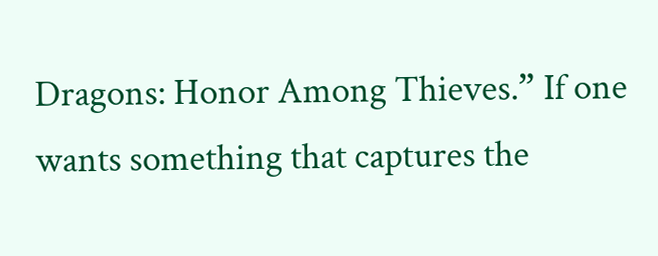Dragons: Honor Among Thieves.” If one wants something that captures the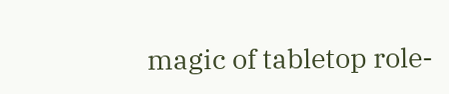magic of tabletop role-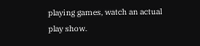playing games, watch an actual play show.